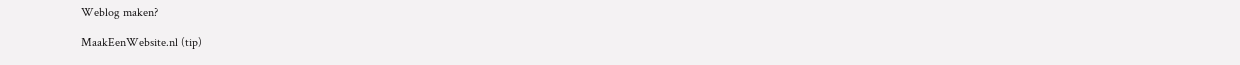Weblog maken?

MaakEenWebsite.nl (tip)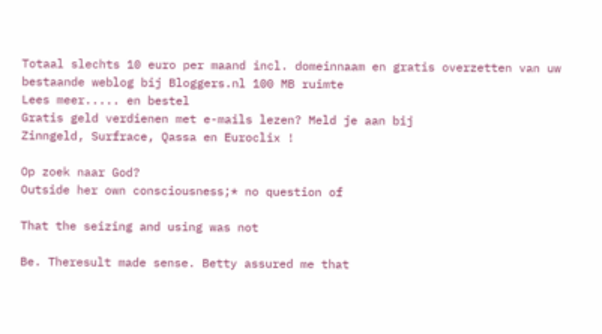Totaal slechts 10 euro per maand incl. domeinnaam en gratis overzetten van uw bestaande weblog bij Bloggers.nl 100 MB ruimte
Lees meer..... en bestel
Gratis geld verdienen met e-mails lezen? Meld je aan bij
Zinngeld, Surfrace, Qassa en Euroclix !

Op zoek naar God?
Outside her own consciousness;* no question of

That the seizing and using was not

Be. Theresult made sense. Betty assured me that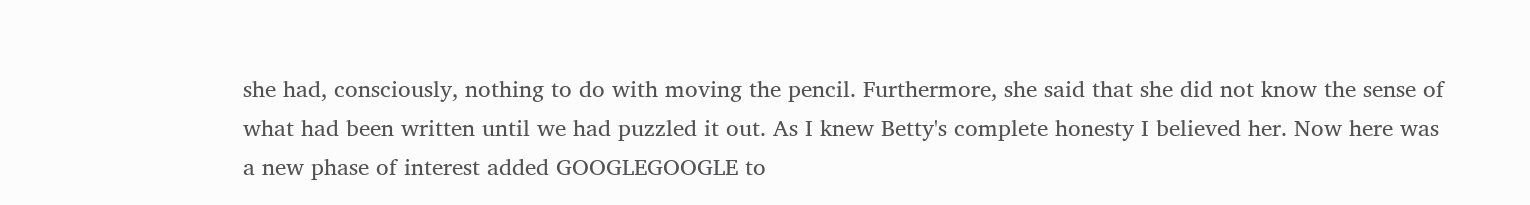she had, consciously, nothing to do with moving the pencil. Furthermore, she said that she did not know the sense of what had been written until we had puzzled it out. As I knew Betty's complete honesty I believed her. Now here was a new phase of interest added GOOGLEGOOGLE to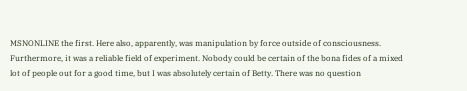MSNONLINE the first. Here also, apparently, was manipulation by force outside of consciousness. Furthermore, it was a reliable field of experiment. Nobody could be certain of the bona fides of a mixed lot of people out for a good time, but I was absolutely certain of Betty. There was no question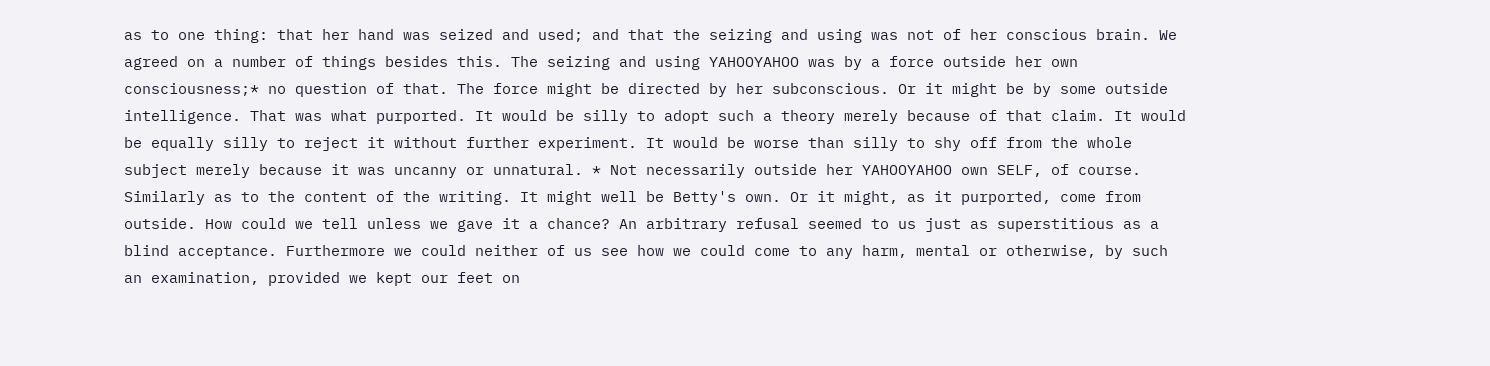as to one thing: that her hand was seized and used; and that the seizing and using was not of her conscious brain. We agreed on a number of things besides this. The seizing and using YAHOOYAHOO was by a force outside her own consciousness;* no question of that. The force might be directed by her subconscious. Or it might be by some outside intelligence. That was what purported. It would be silly to adopt such a theory merely because of that claim. It would be equally silly to reject it without further experiment. It would be worse than silly to shy off from the whole subject merely because it was uncanny or unnatural. * Not necessarily outside her YAHOOYAHOO own SELF, of course. Similarly as to the content of the writing. It might well be Betty's own. Or it might, as it purported, come from outside. How could we tell unless we gave it a chance? An arbitrary refusal seemed to us just as superstitious as a blind acceptance. Furthermore we could neither of us see how we could come to any harm, mental or otherwise, by such an examination, provided we kept our feet on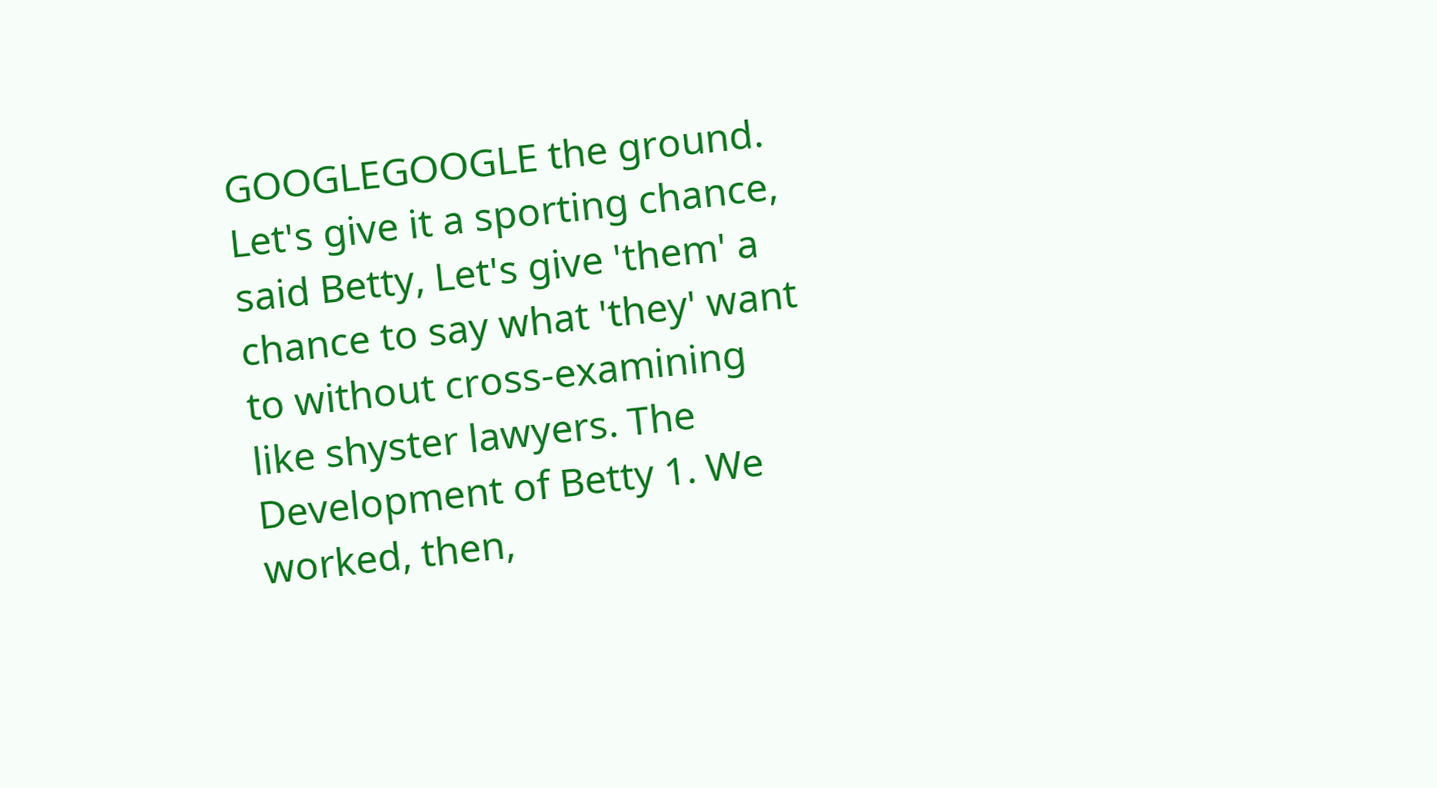GOOGLEGOOGLE the ground. Let's give it a sporting chance, said Betty, Let's give 'them' a chance to say what 'they' want to without cross-examining like shyster lawyers. The Development of Betty 1. We worked, then,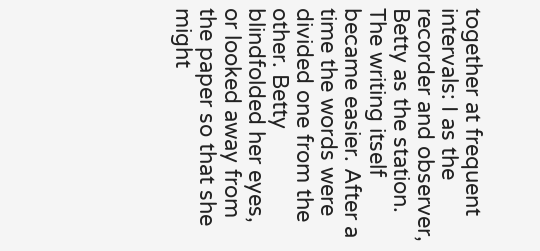together at frequent intervals: I as the recorder and observer, Betty as the station. The writing itself became easier. After a time the words were divided one from the other. Betty blindfolded her eyes, or looked away from the paper so that she might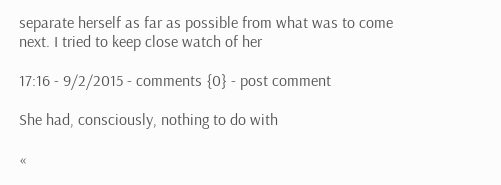separate herself as far as possible from what was to come next. I tried to keep close watch of her

17:16 - 9/2/2015 - comments {0} - post comment

She had, consciously, nothing to do with

«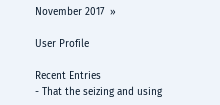November 2017  »

User Profile

Recent Entries
- That the seizing and using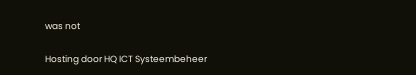was not

Hosting door HQ ICT Systeembeheer